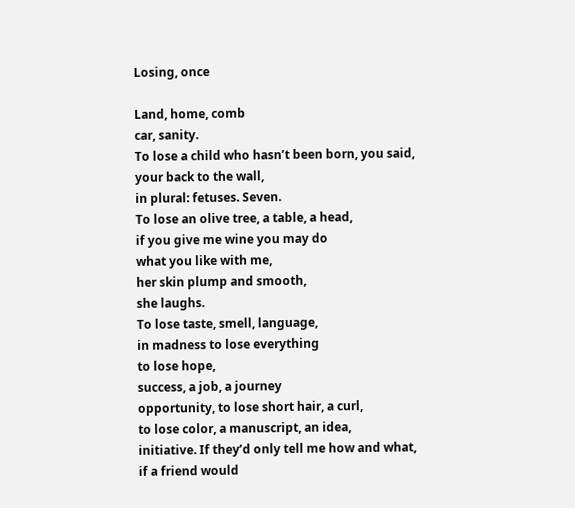Losing, once

Land, home, comb
car, sanity.
To lose a child who hasn’t been born, you said,
your back to the wall,
in plural: fetuses. Seven.
To lose an olive tree, a table, a head,
if you give me wine you may do
what you like with me,
her skin plump and smooth,
she laughs.
To lose taste, smell, language,
in madness to lose everything
to lose hope,
success, a job, a journey
opportunity, to lose short hair, a curl,
to lose color, a manuscript, an idea,
initiative. If they’d only tell me how and what,
if a friend would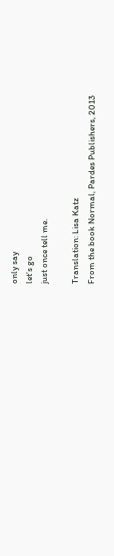only say
let’s go
just once tell me.

Translation: Lisa Katz
From the book Normal, Pardes Publishers, 2013